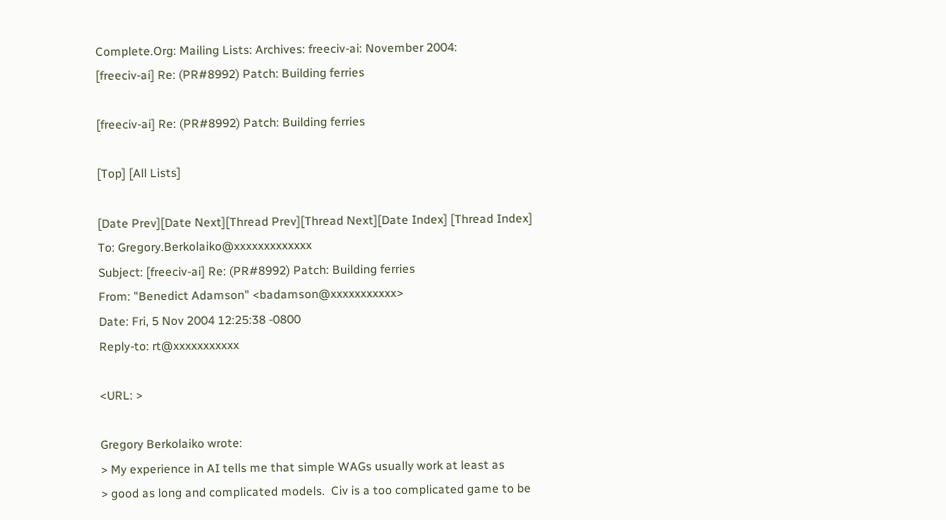Complete.Org: Mailing Lists: Archives: freeciv-ai: November 2004:
[freeciv-ai] Re: (PR#8992) Patch: Building ferries

[freeciv-ai] Re: (PR#8992) Patch: Building ferries

[Top] [All Lists]

[Date Prev][Date Next][Thread Prev][Thread Next][Date Index] [Thread Index]
To: Gregory.Berkolaiko@xxxxxxxxxxxxx
Subject: [freeciv-ai] Re: (PR#8992) Patch: Building ferries
From: "Benedict Adamson" <badamson@xxxxxxxxxxx>
Date: Fri, 5 Nov 2004 12:25:38 -0800
Reply-to: rt@xxxxxxxxxxx

<URL: >

Gregory Berkolaiko wrote:
> My experience in AI tells me that simple WAGs usually work at least as
> good as long and complicated models.  Civ is a too complicated game to be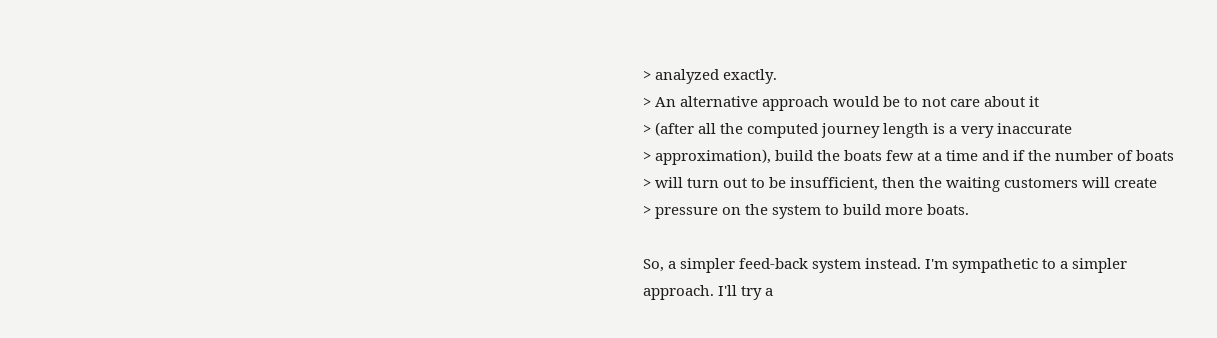> analyzed exactly.
> An alternative approach would be to not care about it
> (after all the computed journey length is a very inaccurate
> approximation), build the boats few at a time and if the number of boats
> will turn out to be insufficient, then the waiting customers will create
> pressure on the system to build more boats.

So, a simpler feed-back system instead. I'm sympathetic to a simpler
approach. I'll try a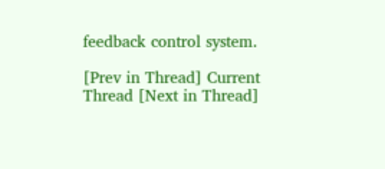feedback control system.

[Prev in Thread] Current Thread [Next in Thread]